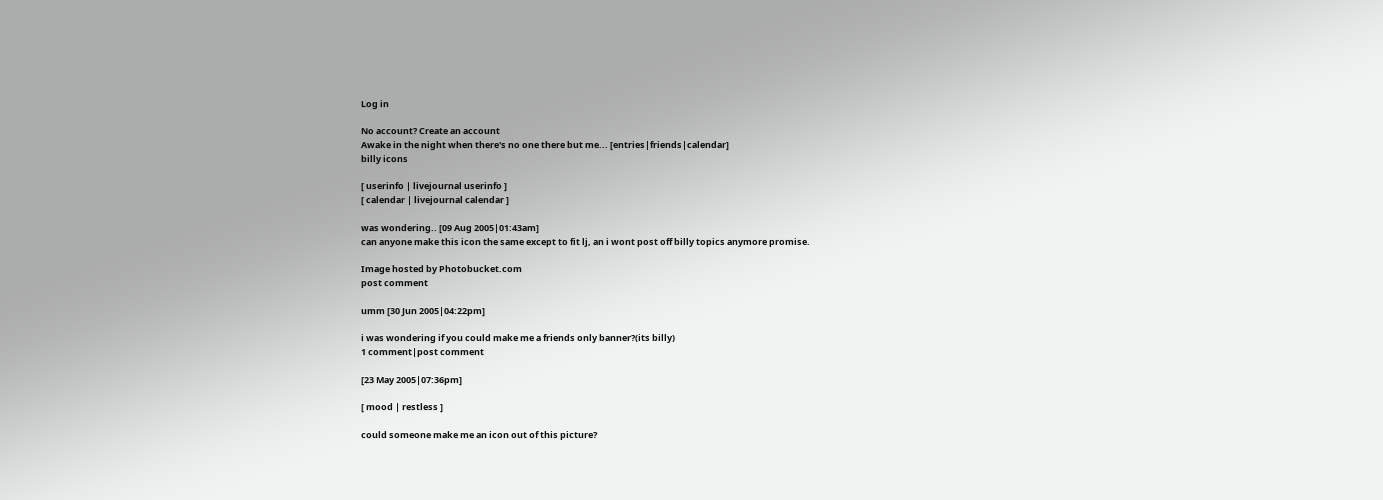Log in

No account? Create an account
Awake in the night when there's no one there but me... [entries|friends|calendar]
billy icons

[ userinfo | livejournal userinfo ]
[ calendar | livejournal calendar ]

was wondering.. [09 Aug 2005|01:43am]
can anyone make this icon the same except to fit lj, an i wont post off billy topics anymore promise.

Image hosted by Photobucket.com
post comment

umm [30 Jun 2005|04:22pm]

i was wondering if you could make me a friends only banner?(its billy)
1 comment|post comment

[23 May 2005|07:36pm]

[ mood | restless ]

could someone make me an icon out of this picture?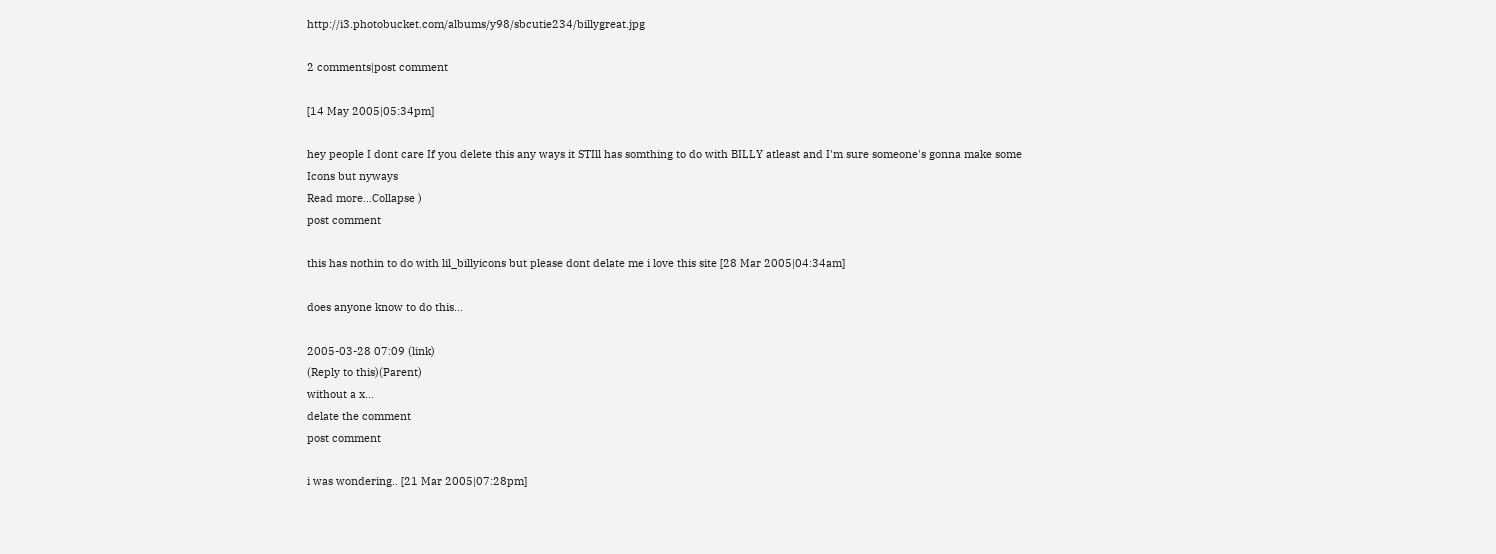http://i3.photobucket.com/albums/y98/sbcutie234/billygreat.jpg

2 comments|post comment

[14 May 2005|05:34pm]

hey people I dont care If you delete this any ways it STIll has somthing to do with BILLY atleast and I'm sure someone's gonna make some Icons but nyways
Read more...Collapse )
post comment

this has nothin to do with lil_billyicons but please dont delate me i love this site [28 Mar 2005|04:34am]

does anyone know to do this...

2005-03-28 07:09 (link)
(Reply to this)(Parent)
without a x...
delate the comment
post comment

i was wondering.. [21 Mar 2005|07:28pm]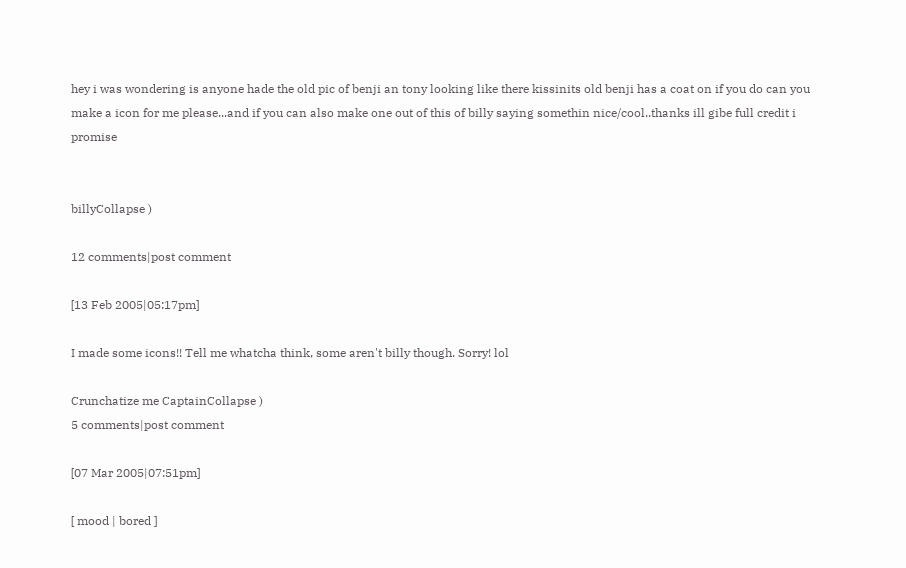hey i was wondering is anyone hade the old pic of benji an tony looking like there kissinits old benji has a coat on if you do can you make a icon for me please...and if you can also make one out of this of billy saying somethin nice/cool..thanks ill gibe full credit i promise


billyCollapse )

12 comments|post comment

[13 Feb 2005|05:17pm]

I made some icons!! Tell me whatcha think, some aren't billy though. Sorry! lol

Crunchatize me CaptainCollapse )
5 comments|post comment

[07 Mar 2005|07:51pm]

[ mood | bored ]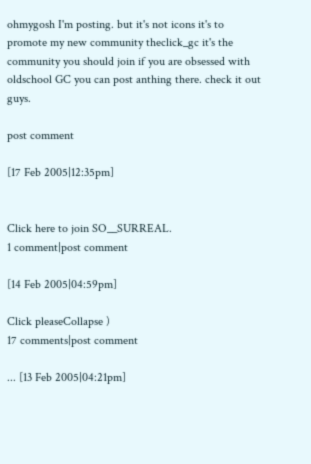ohmygosh I'm posting. but it's not icons it's to promote my new community theclick_gc it's the community you should join if you are obsessed with oldschool GC you can post anthing there. check it out guys.

post comment

[17 Feb 2005|12:35pm]


Click here to join SO__SURREAL.
1 comment|post comment

[14 Feb 2005|04:59pm]

Click pleaseCollapse )
17 comments|post comment

... [13 Feb 2005|04:21pm]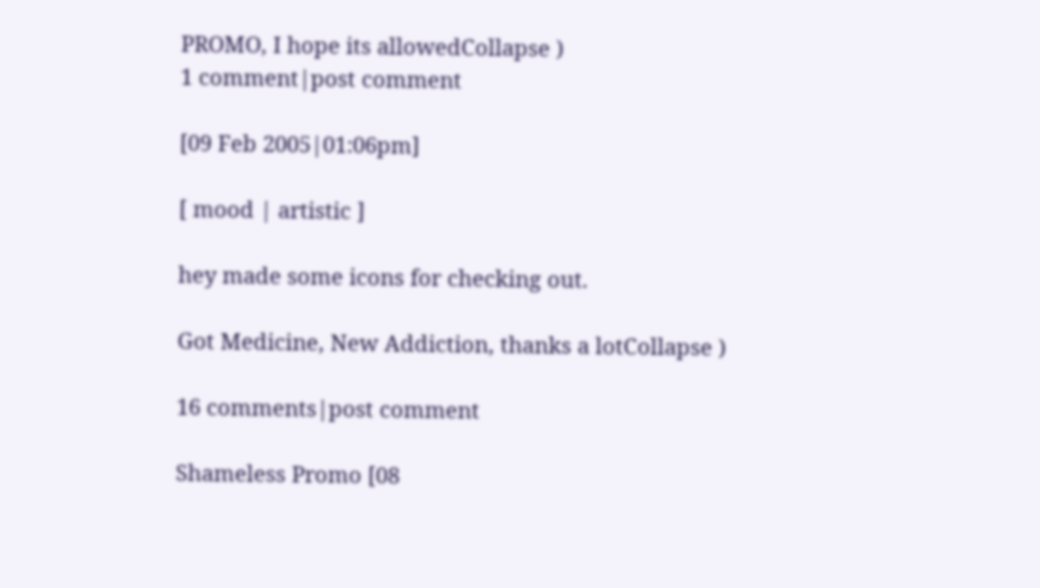PROMO, I hope its allowedCollapse )
1 comment|post comment

[09 Feb 2005|01:06pm]

[ mood | artistic ]

hey made some icons for checking out.

Got Medicine, New Addiction, thanks a lotCollapse )

16 comments|post comment

Shameless Promo [08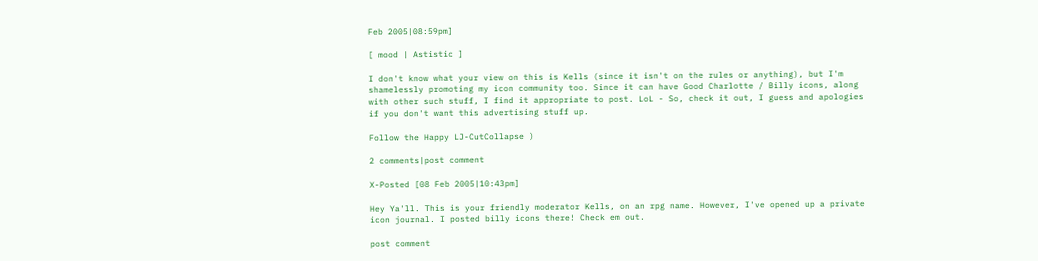Feb 2005|08:59pm]

[ mood | Astistic ]

I don't know what your view on this is Kells (since it isn't on the rules or anything), but I'm shamelessly promoting my icon community too. Since it can have Good Charlotte / Billy icons, along with other such stuff, I find it appropriate to post. LoL - So, check it out, I guess and apologies if you don't want this advertising stuff up.

Follow the Happy LJ-CutCollapse )

2 comments|post comment

X-Posted [08 Feb 2005|10:43pm]

Hey Ya'll. This is your friendly moderator Kells, on an rpg name. However, I've opened up a private icon journal. I posted billy icons there! Check em out.

post comment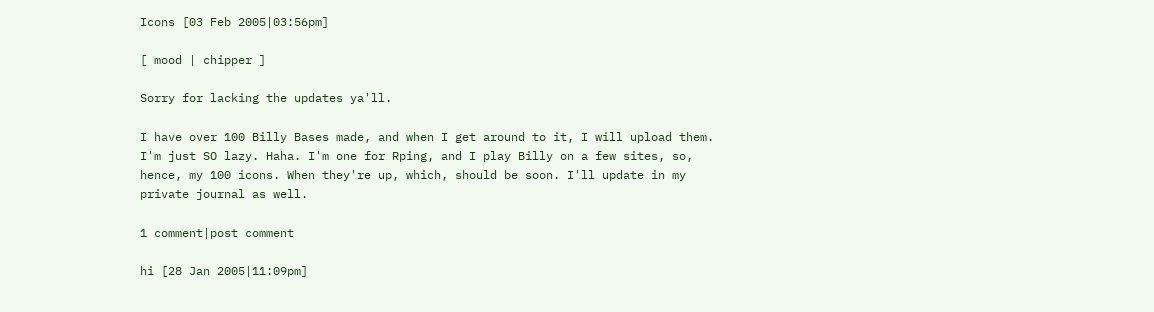Icons [03 Feb 2005|03:56pm]

[ mood | chipper ]

Sorry for lacking the updates ya'll.

I have over 100 Billy Bases made, and when I get around to it, I will upload them. I'm just SO lazy. Haha. I'm one for Rping, and I play Billy on a few sites, so, hence, my 100 icons. When they're up, which, should be soon. I'll update in my private journal as well.

1 comment|post comment

hi [28 Jan 2005|11:09pm]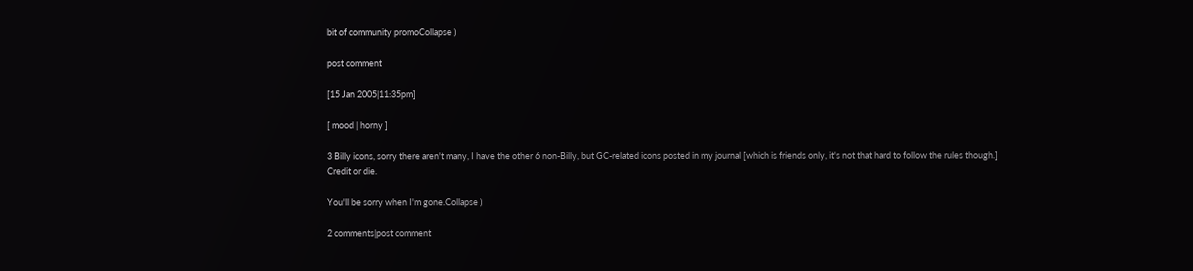bit of community promoCollapse )

post comment

[15 Jan 2005|11:35pm]

[ mood | horny ]

3 Billy icons, sorry there aren't many, I have the other 6 non-Billy, but GC-related icons posted in my journal [which is friends only, it's not that hard to follow the rules though.]
Credit or die.

You'll be sorry when I'm gone.Collapse )

2 comments|post comment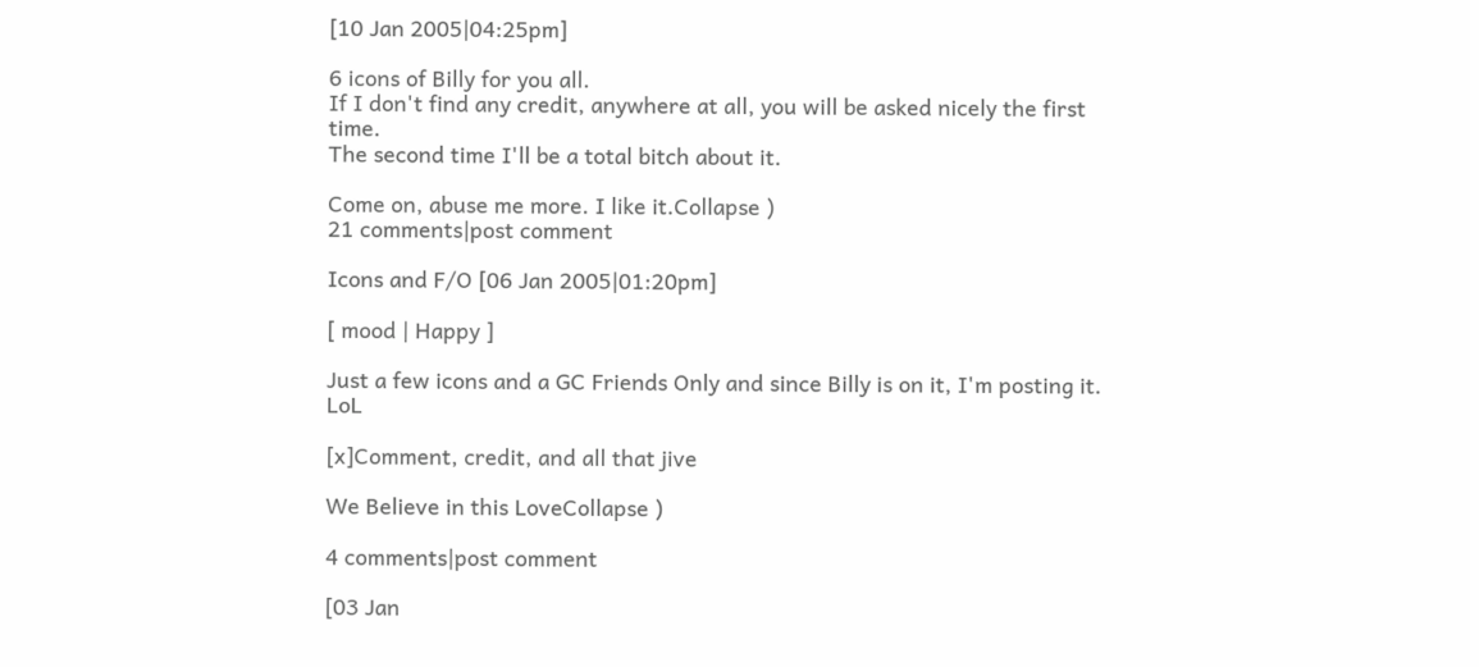[10 Jan 2005|04:25pm]

6 icons of Billy for you all.
If I don't find any credit, anywhere at all, you will be asked nicely the first time.
The second time I'll be a total bitch about it.

Come on, abuse me more. I like it.Collapse )
21 comments|post comment

Icons and F/O [06 Jan 2005|01:20pm]

[ mood | Happy ]

Just a few icons and a GC Friends Only and since Billy is on it, I'm posting it. LoL

[x]Comment, credit, and all that jive

We Believe in this LoveCollapse )

4 comments|post comment

[03 Jan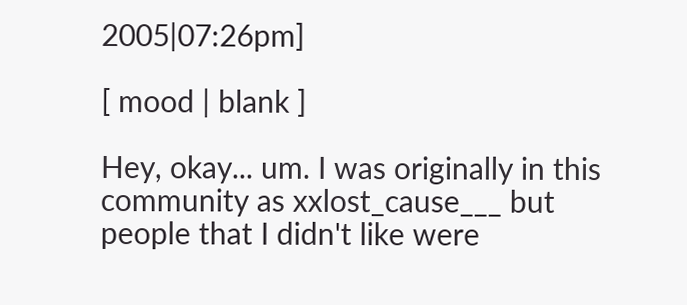2005|07:26pm]

[ mood | blank ]

Hey, okay... um. I was originally in this community as xxlost_cause___ but people that I didn't like were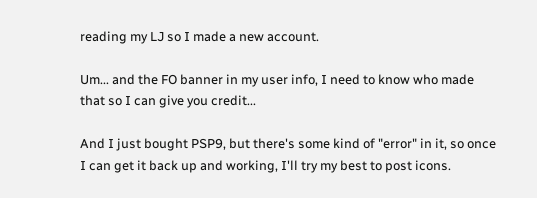reading my LJ so I made a new account.

Um... and the FO banner in my user info, I need to know who made that so I can give you credit...

And I just bought PSP9, but there's some kind of "error" in it, so once I can get it back up and working, I'll try my best to post icons.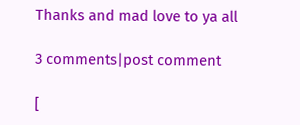Thanks and mad love to ya all

3 comments|post comment

[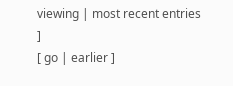viewing | most recent entries ]
[ go | earlier ]